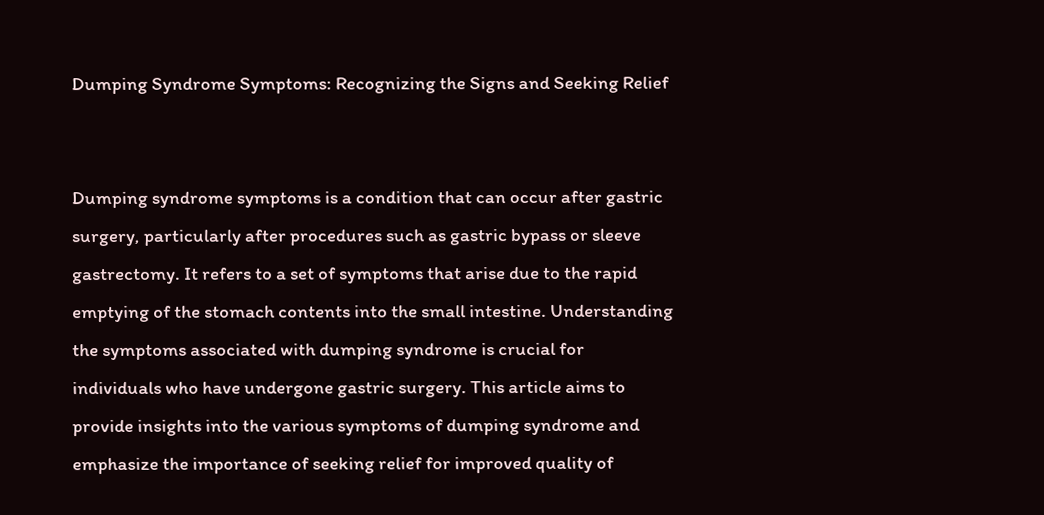Dumping Syndrome Symptoms: Recognizing the Signs and Seeking Relief


Dumping syndrome symptoms is a condition that can occur after gastric surgery, particularly after procedures such as gastric bypass or sleeve gastrectomy. It refers to a set of symptoms that arise due to the rapid emptying of the stomach contents into the small intestine. Understanding the symptoms associated with dumping syndrome is crucial for individuals who have undergone gastric surgery. This article aims to provide insights into the various symptoms of dumping syndrome and emphasize the importance of seeking relief for improved quality of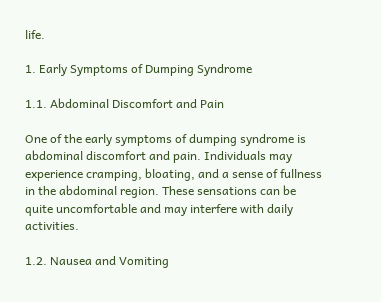life.

1. Early Symptoms of Dumping Syndrome

1.1. Abdominal Discomfort and Pain

One of the early symptoms of dumping syndrome is abdominal discomfort and pain. Individuals may experience cramping, bloating, and a sense of fullness in the abdominal region. These sensations can be quite uncomfortable and may interfere with daily activities.

1.2. Nausea and Vomiting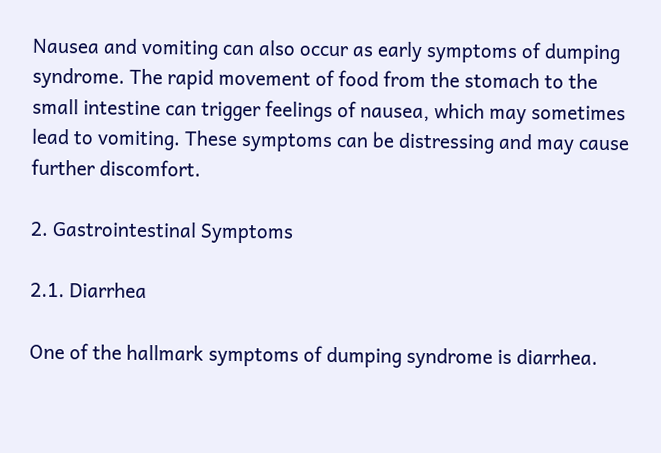Nausea and vomiting can also occur as early symptoms of dumping syndrome. The rapid movement of food from the stomach to the small intestine can trigger feelings of nausea, which may sometimes lead to vomiting. These symptoms can be distressing and may cause further discomfort.

2. Gastrointestinal Symptoms

2.1. Diarrhea

One of the hallmark symptoms of dumping syndrome is diarrhea.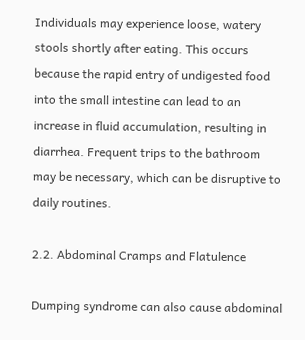Individuals may experience loose, watery stools shortly after eating. This occurs because the rapid entry of undigested food into the small intestine can lead to an increase in fluid accumulation, resulting in diarrhea. Frequent trips to the bathroom may be necessary, which can be disruptive to daily routines.

2.2. Abdominal Cramps and Flatulence

Dumping syndrome can also cause abdominal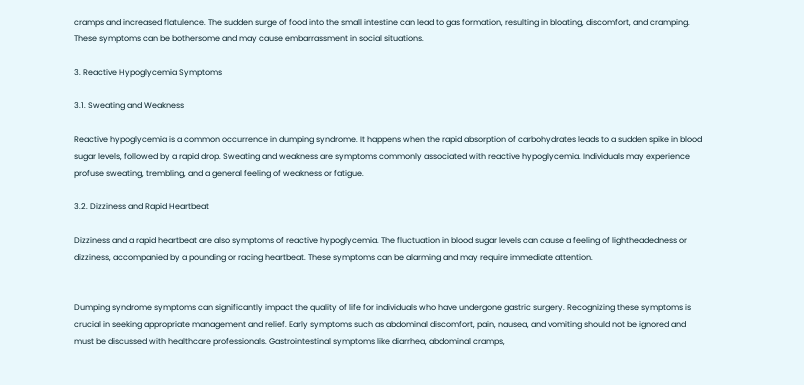cramps and increased flatulence. The sudden surge of food into the small intestine can lead to gas formation, resulting in bloating, discomfort, and cramping. These symptoms can be bothersome and may cause embarrassment in social situations.

3. Reactive Hypoglycemia Symptoms

3.1. Sweating and Weakness

Reactive hypoglycemia is a common occurrence in dumping syndrome. It happens when the rapid absorption of carbohydrates leads to a sudden spike in blood sugar levels, followed by a rapid drop. Sweating and weakness are symptoms commonly associated with reactive hypoglycemia. Individuals may experience profuse sweating, trembling, and a general feeling of weakness or fatigue.

3.2. Dizziness and Rapid Heartbeat

Dizziness and a rapid heartbeat are also symptoms of reactive hypoglycemia. The fluctuation in blood sugar levels can cause a feeling of lightheadedness or dizziness, accompanied by a pounding or racing heartbeat. These symptoms can be alarming and may require immediate attention.


Dumping syndrome symptoms can significantly impact the quality of life for individuals who have undergone gastric surgery. Recognizing these symptoms is crucial in seeking appropriate management and relief. Early symptoms such as abdominal discomfort, pain, nausea, and vomiting should not be ignored and must be discussed with healthcare professionals. Gastrointestinal symptoms like diarrhea, abdominal cramps,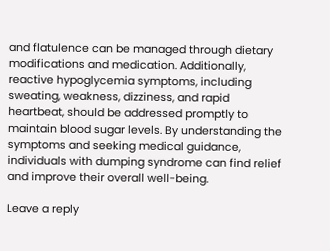and flatulence can be managed through dietary modifications and medication. Additionally, reactive hypoglycemia symptoms, including sweating, weakness, dizziness, and rapid heartbeat, should be addressed promptly to maintain blood sugar levels. By understanding the symptoms and seeking medical guidance, individuals with dumping syndrome can find relief and improve their overall well-being.

Leave a reply